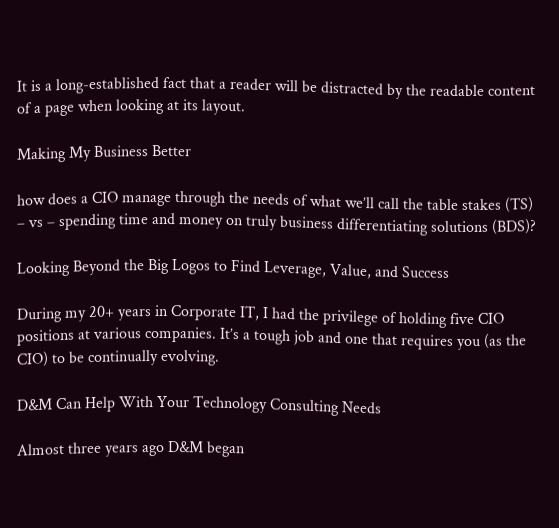It is a long-established fact that a reader will be distracted by the readable content of a page when looking at its layout.

Making My Business Better

how does a CIO manage through the needs of what we’ll call the table stakes (TS) – vs – spending time and money on truly business differentiating solutions (BDS)?

Looking Beyond the Big Logos to Find Leverage, Value, and Success

During my 20+ years in Corporate IT, I had the privilege of holding five CIO positions at various companies. It’s a tough job and one that requires you (as the CIO) to be continually evolving.

D&M Can Help With Your Technology Consulting Needs

Almost three years ago D&M began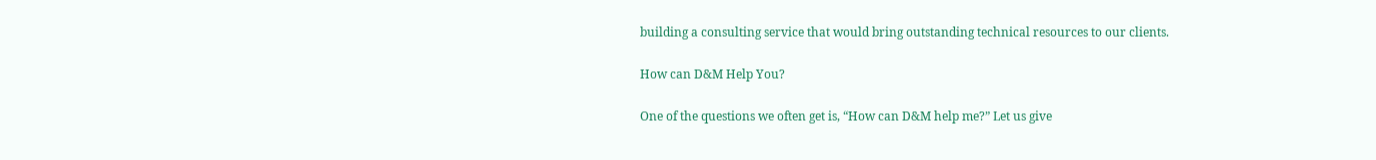building a consulting service that would bring outstanding technical resources to our clients.

How can D&M Help You?

One of the questions we often get is, “How can D&M help me?” Let us give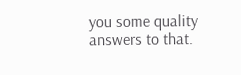you some quality answers to that.